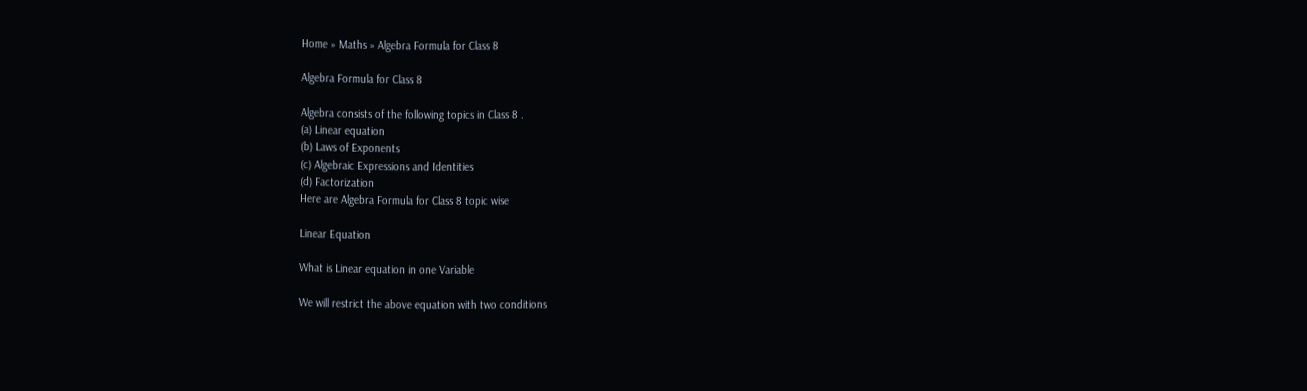Home » Maths » Algebra Formula for Class 8

Algebra Formula for Class 8

Algebra consists of the following topics in Class 8 .
(a) Linear equation
(b) Laws of Exponents
(c) Algebraic Expressions and Identities
(d) Factorization
Here are Algebra Formula for Class 8 topic wise

Linear Equation

What is Linear equation in one Variable

We will restrict the above equation with two conditions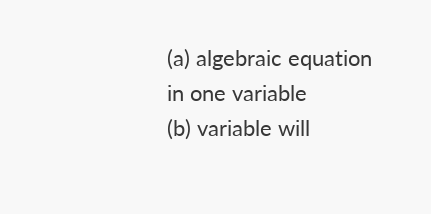(a) algebraic equation in one variable
(b) variable will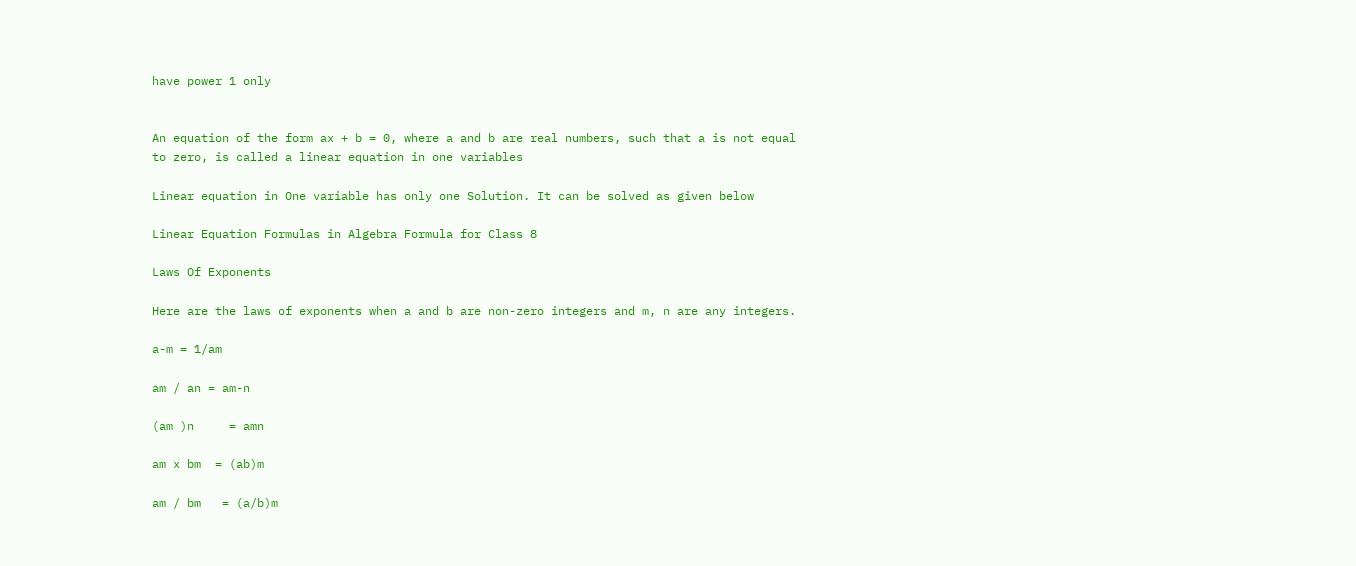have power 1 only


An equation of the form ax + b = 0, where a and b are real numbers, such that a is not equal to zero, is called a linear equation in one variables

Linear equation in One variable has only one Solution. It can be solved as given below

Linear Equation Formulas in Algebra Formula for Class 8

Laws Of Exponents

Here are the laws of exponents when a and b are non-zero integers and m, n are any integers.

a-m = 1/am

am / an = am-n

(am )n     = amn

am x bm  = (ab)m

am / bm   = (a/b)m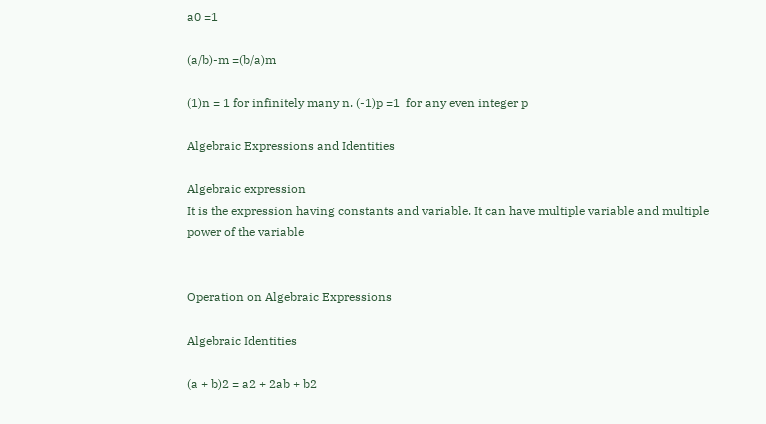a0 =1

(a/b)-m =(b/a)m

(1)n = 1 for infinitely many n. (-1)p =1  for any even integer p

Algebraic Expressions and Identities

Algebraic expression
It is the expression having constants and variable. It can have multiple variable and multiple power of the variable


Operation on Algebraic Expressions

Algebraic Identities

(a + b)2 = a2 + 2ab + b2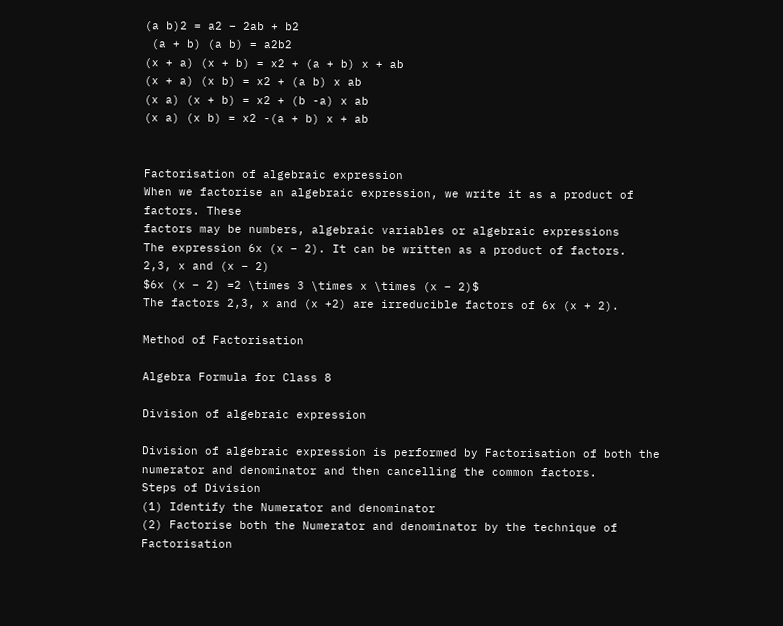(a b)2 = a2 – 2ab + b2
 (a + b) (a b) = a2b2
(x + a) (x + b) = x2 + (a + b) x + ab
(x + a) (x b) = x2 + (a b) x ab
(x a) (x + b) = x2 + (b -a) x ab
(x a) (x b) = x2 -(a + b) x + ab


Factorisation of algebraic expression
When we factorise an algebraic expression, we write it as a product of factors. These
factors may be numbers, algebraic variables or algebraic expressions
The expression 6x (x – 2). It can be written as a product of factors.
2,3, x and (x – 2)
$6x (x – 2) =2 \times 3 \times x \times (x – 2)$
The factors 2,3, x and (x +2) are irreducible factors of 6x (x + 2).

Method of Factorisation

Algebra Formula for Class 8

Division of algebraic expression

Division of algebraic expression is performed by Factorisation of both the numerator and denominator and then cancelling the common factors.
Steps of Division
(1) Identify the Numerator and denominator
(2) Factorise both the Numerator and denominator by the technique of Factorisation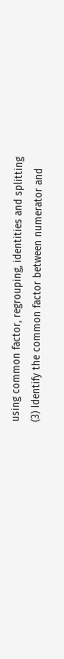using common factor, regrouping, identities and splitting
(3) Identify the common factor between numerator and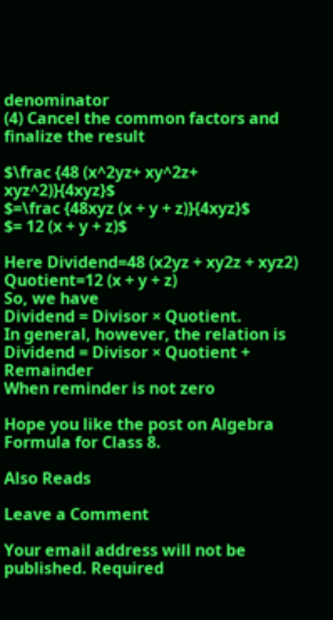denominator
(4) Cancel the common factors and finalize the result

$\frac {48 (x^2yz+ xy^2z+ xyz^2)}{4xyz}$
$=\frac {48xyz (x + y + z)}{4xyz}$
$= 12 (x + y + z)$

Here Dividend=48 (x2yz + xy2z + xyz2)
Quotient=12 (x + y + z)
So, we have
Dividend = Divisor × Quotient.
In general, however, the relation is
Dividend = Divisor × Quotient + Remainder
When reminder is not zero

Hope you like the post on Algebra Formula for Class 8.

Also Reads

Leave a Comment

Your email address will not be published. Required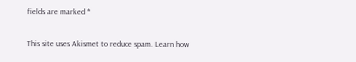fields are marked *

This site uses Akismet to reduce spam. Learn how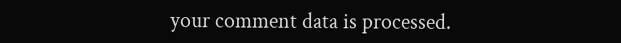your comment data is processed.